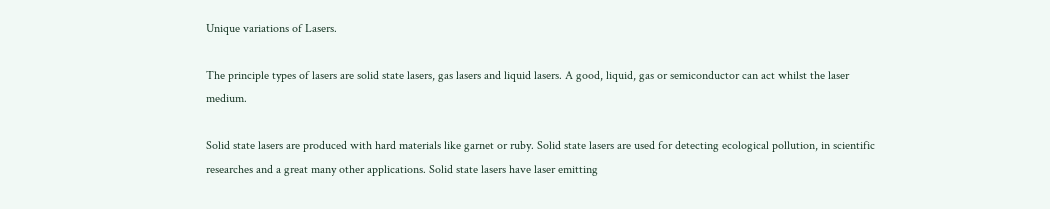Unique variations of Lasers.

The principle types of lasers are solid state lasers, gas lasers and liquid lasers. A good, liquid, gas or semiconductor can act whilst the laser medium.

Solid state lasers are produced with hard materials like garnet or ruby. Solid state lasers are used for detecting ecological pollution, in scientific researches and a great many other applications. Solid state lasers have laser emitting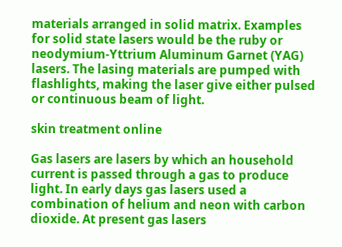materials arranged in solid matrix. Examples for solid state lasers would be the ruby or neodymium-Yttrium Aluminum Garnet (YAG) lasers. The lasing materials are pumped with flashlights, making the laser give either pulsed or continuous beam of light.

skin treatment online

Gas lasers are lasers by which an household current is passed through a gas to produce light. In early days gas lasers used a combination of helium and neon with carbon dioxide. At present gas lasers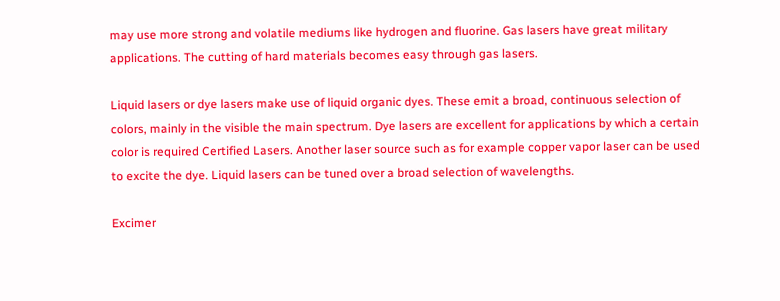may use more strong and volatile mediums like hydrogen and fluorine. Gas lasers have great military applications. The cutting of hard materials becomes easy through gas lasers.

Liquid lasers or dye lasers make use of liquid organic dyes. These emit a broad, continuous selection of colors, mainly in the visible the main spectrum. Dye lasers are excellent for applications by which a certain color is required Certified Lasers. Another laser source such as for example copper vapor laser can be used to excite the dye. Liquid lasers can be tuned over a broad selection of wavelengths.

Excimer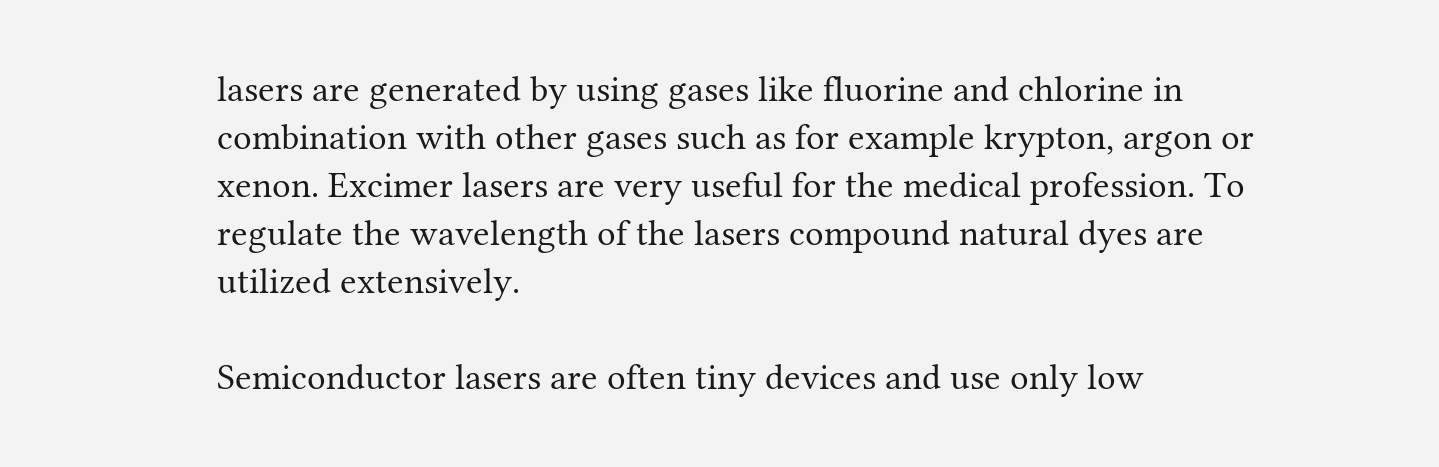lasers are generated by using gases like fluorine and chlorine in combination with other gases such as for example krypton, argon or xenon. Excimer lasers are very useful for the medical profession. To regulate the wavelength of the lasers compound natural dyes are utilized extensively.

Semiconductor lasers are often tiny devices and use only low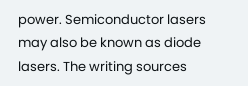power. Semiconductor lasers may also be known as diode lasers. The writing sources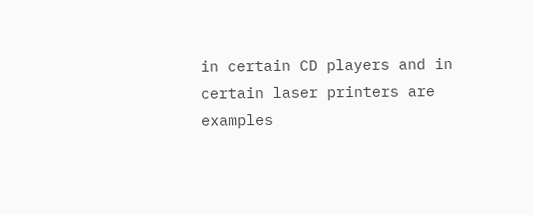in certain CD players and in certain laser printers are examples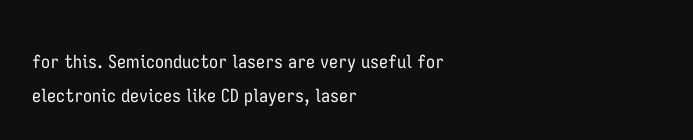for this. Semiconductor lasers are very useful for electronic devices like CD players, laser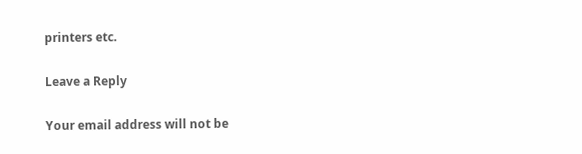printers etc.

Leave a Reply

Your email address will not be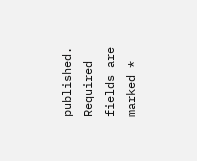published. Required fields are marked *